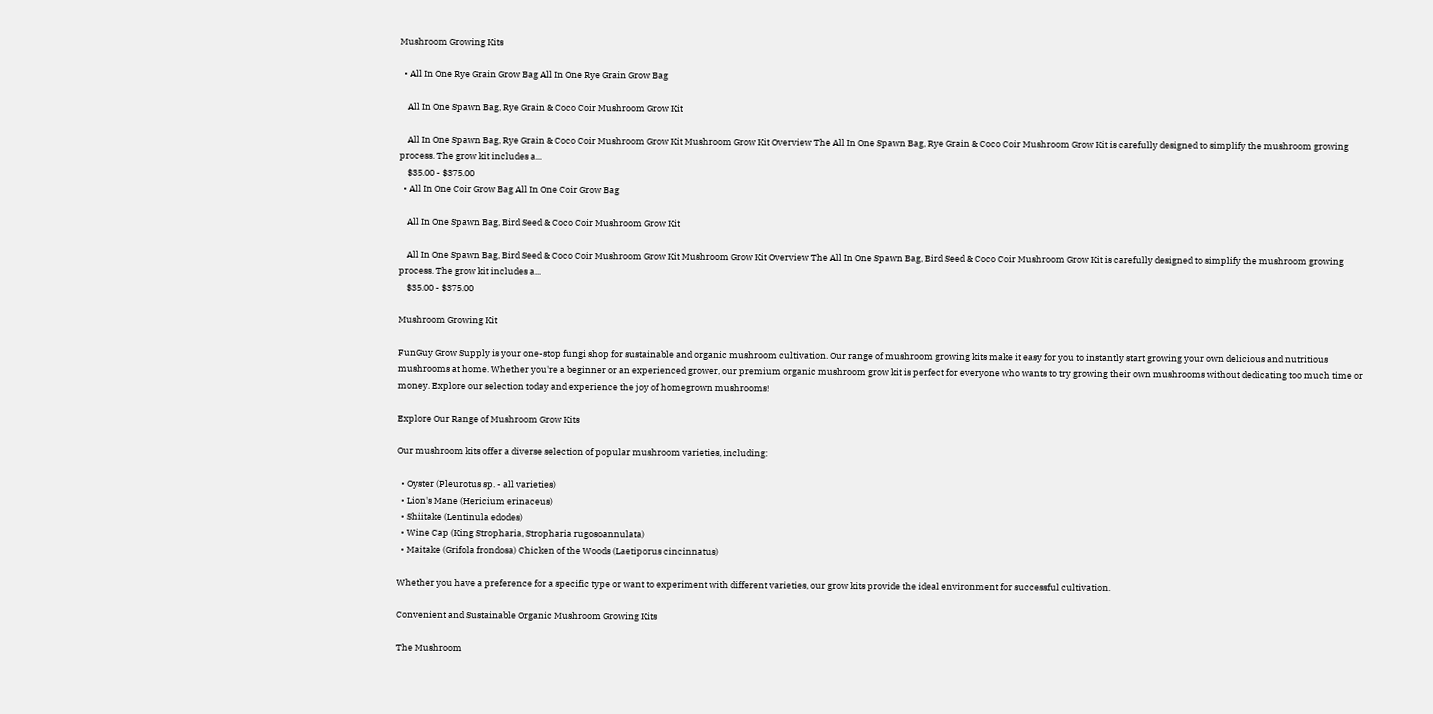Mushroom Growing Kits

  • All In One Rye Grain Grow Bag All In One Rye Grain Grow Bag

    All In One Spawn Bag, Rye Grain & Coco Coir Mushroom Grow Kit

    All In One Spawn Bag, Rye Grain & Coco Coir Mushroom Grow Kit Mushroom Grow Kit Overview The All In One Spawn Bag, Rye Grain & Coco Coir Mushroom Grow Kit is carefully designed to simplify the mushroom growing process. The grow kit includes a...
    $35.00 - $375.00
  • All In One Coir Grow Bag All In One Coir Grow Bag

    All In One Spawn Bag, Bird Seed & Coco Coir Mushroom Grow Kit

    All In One Spawn Bag, Bird Seed & Coco Coir Mushroom Grow Kit Mushroom Grow Kit Overview The All In One Spawn Bag, Bird Seed & Coco Coir Mushroom Grow Kit is carefully designed to simplify the mushroom growing process. The grow kit includes a...
    $35.00 - $375.00

Mushroom Growing Kit

FunGuy Grow Supply is your one-stop fungi shop for sustainable and organic mushroom cultivation. Our range of mushroom growing kits make it easy for you to instantly start growing your own delicious and nutritious mushrooms at home. Whether you're a beginner or an experienced grower, our premium organic mushroom grow kit is perfect for everyone who wants to try growing their own mushrooms without dedicating too much time or money. Explore our selection today and experience the joy of homegrown mushrooms!

Explore Our Range of Mushroom Grow Kits

Our mushroom kits offer a diverse selection of popular mushroom varieties, including:

  • Oyster (Pleurotus sp. - all varieties)
  • Lion's Mane (Hericium erinaceus)
  • Shiitake (Lentinula edodes)
  • Wine Cap (King Stropharia, Stropharia rugosoannulata)
  • Maitake (Grifola frondosa) Chicken of the Woods (Laetiporus cincinnatus)

Whether you have a preference for a specific type or want to experiment with different varieties, our grow kits provide the ideal environment for successful cultivation.

Convenient and Sustainable Organic Mushroom Growing Kits

The Mushroom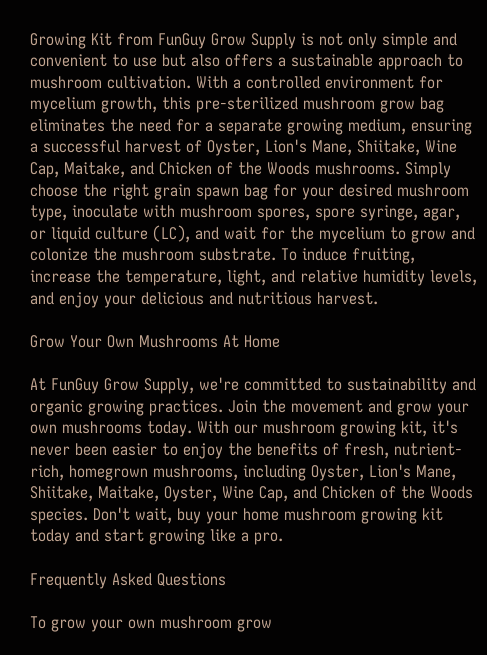Growing Kit from FunGuy Grow Supply is not only simple and convenient to use but also offers a sustainable approach to mushroom cultivation. With a controlled environment for mycelium growth, this pre-sterilized mushroom grow bag eliminates the need for a separate growing medium, ensuring a successful harvest of Oyster, Lion's Mane, Shiitake, Wine Cap, Maitake, and Chicken of the Woods mushrooms. Simply choose the right grain spawn bag for your desired mushroom type, inoculate with mushroom spores, spore syringe, agar, or liquid culture (LC), and wait for the mycelium to grow and colonize the mushroom substrate. To induce fruiting, increase the temperature, light, and relative humidity levels, and enjoy your delicious and nutritious harvest.

Grow Your Own Mushrooms At Home

At FunGuy Grow Supply, we're committed to sustainability and organic growing practices. Join the movement and grow your own mushrooms today. With our mushroom growing kit, it's never been easier to enjoy the benefits of fresh, nutrient-rich, homegrown mushrooms, including Oyster, Lion's Mane, Shiitake, Maitake, Oyster, Wine Cap, and Chicken of the Woods species. Don't wait, buy your home mushroom growing kit today and start growing like a pro.

Frequently Asked Questions

To grow your own mushroom grow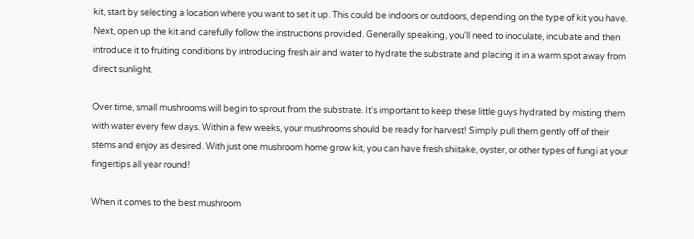kit, start by selecting a location where you want to set it up. This could be indoors or outdoors, depending on the type of kit you have. Next, open up the kit and carefully follow the instructions provided. Generally speaking, you'll need to inoculate, incubate and then introduce it to fruiting conditions by introducing fresh air and water to hydrate the substrate and placing it in a warm spot away from direct sunlight.

Over time, small mushrooms will begin to sprout from the substrate. It's important to keep these little guys hydrated by misting them with water every few days. Within a few weeks, your mushrooms should be ready for harvest! Simply pull them gently off of their stems and enjoy as desired. With just one mushroom home grow kit, you can have fresh shiitake, oyster, or other types of fungi at your fingertips all year round!

When it comes to the best mushroom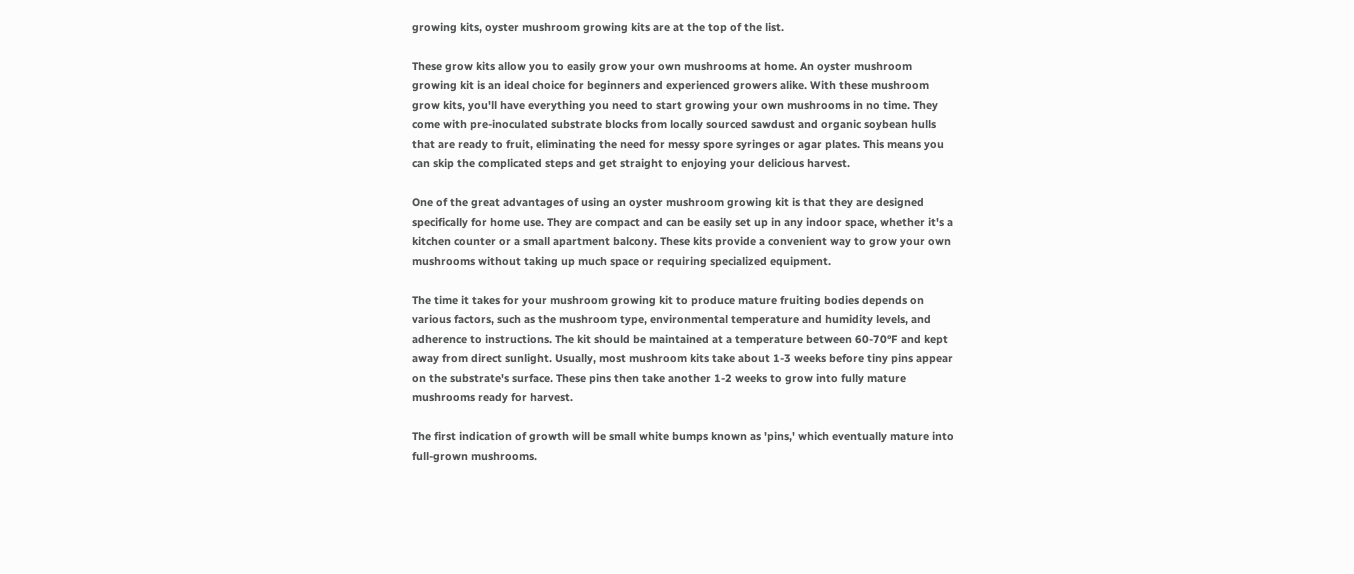growing kits, oyster mushroom growing kits are at the top of the list.

These grow kits allow you to easily grow your own mushrooms at home. An oyster mushroom growing kit is an ideal choice for beginners and experienced growers alike. With these mushroom grow kits, you'll have everything you need to start growing your own mushrooms in no time. They come with pre-inoculated substrate blocks from locally sourced sawdust and organic soybean hulls that are ready to fruit, eliminating the need for messy spore syringes or agar plates. This means you can skip the complicated steps and get straight to enjoying your delicious harvest.

One of the great advantages of using an oyster mushroom growing kit is that they are designed specifically for home use. They are compact and can be easily set up in any indoor space, whether it's a kitchen counter or a small apartment balcony. These kits provide a convenient way to grow your own mushrooms without taking up much space or requiring specialized equipment.

The time it takes for your mushroom growing kit to produce mature fruiting bodies depends on various factors, such as the mushroom type, environmental temperature and humidity levels, and adherence to instructions. The kit should be maintained at a temperature between 60-70°F and kept away from direct sunlight. Usually, most mushroom kits take about 1-3 weeks before tiny pins appear on the substrate's surface. These pins then take another 1-2 weeks to grow into fully mature mushrooms ready for harvest.

The first indication of growth will be small white bumps known as 'pins,' which eventually mature into full-grown mushrooms.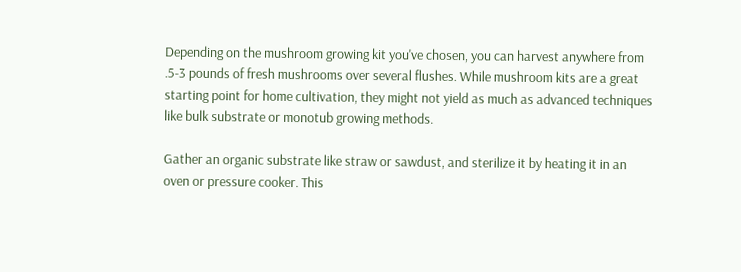Depending on the mushroom growing kit you've chosen, you can harvest anywhere from .5-3 pounds of fresh mushrooms over several flushes. While mushroom kits are a great starting point for home cultivation, they might not yield as much as advanced techniques like bulk substrate or monotub growing methods.

Gather an organic substrate like straw or sawdust, and sterilize it by heating it in an oven or pressure cooker. This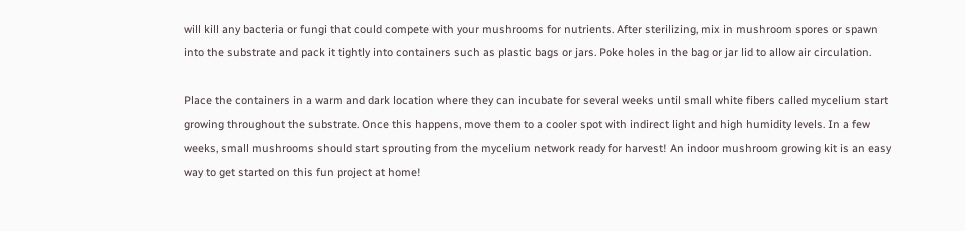will kill any bacteria or fungi that could compete with your mushrooms for nutrients. After sterilizing, mix in mushroom spores or spawn into the substrate and pack it tightly into containers such as plastic bags or jars. Poke holes in the bag or jar lid to allow air circulation.

Place the containers in a warm and dark location where they can incubate for several weeks until small white fibers called mycelium start growing throughout the substrate. Once this happens, move them to a cooler spot with indirect light and high humidity levels. In a few weeks, small mushrooms should start sprouting from the mycelium network ready for harvest! An indoor mushroom growing kit is an easy way to get started on this fun project at home!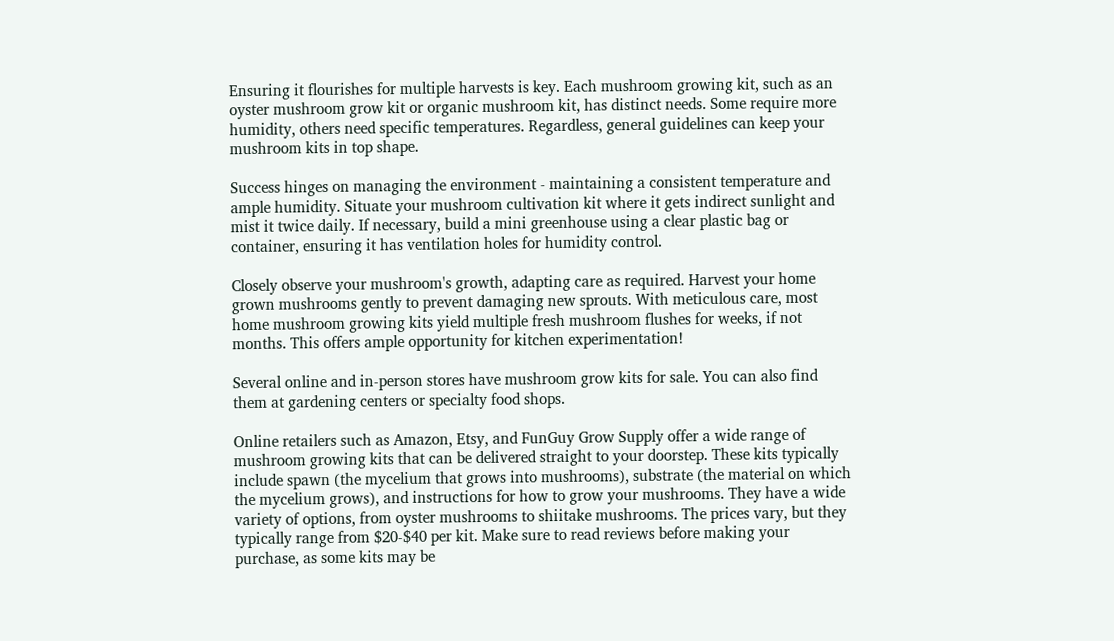Ensuring it flourishes for multiple harvests is key. Each mushroom growing kit, such as an oyster mushroom grow kit or organic mushroom kit, has distinct needs. Some require more humidity, others need specific temperatures. Regardless, general guidelines can keep your mushroom kits in top shape.

Success hinges on managing the environment - maintaining a consistent temperature and ample humidity. Situate your mushroom cultivation kit where it gets indirect sunlight and mist it twice daily. If necessary, build a mini greenhouse using a clear plastic bag or container, ensuring it has ventilation holes for humidity control.

Closely observe your mushroom's growth, adapting care as required. Harvest your home grown mushrooms gently to prevent damaging new sprouts. With meticulous care, most home mushroom growing kits yield multiple fresh mushroom flushes for weeks, if not months. This offers ample opportunity for kitchen experimentation!

Several online and in-person stores have mushroom grow kits for sale. You can also find them at gardening centers or specialty food shops.

Online retailers such as Amazon, Etsy, and FunGuy Grow Supply offer a wide range of mushroom growing kits that can be delivered straight to your doorstep. These kits typically include spawn (the mycelium that grows into mushrooms), substrate (the material on which the mycelium grows), and instructions for how to grow your mushrooms. They have a wide variety of options, from oyster mushrooms to shiitake mushrooms. The prices vary, but they typically range from $20-$40 per kit. Make sure to read reviews before making your purchase, as some kits may be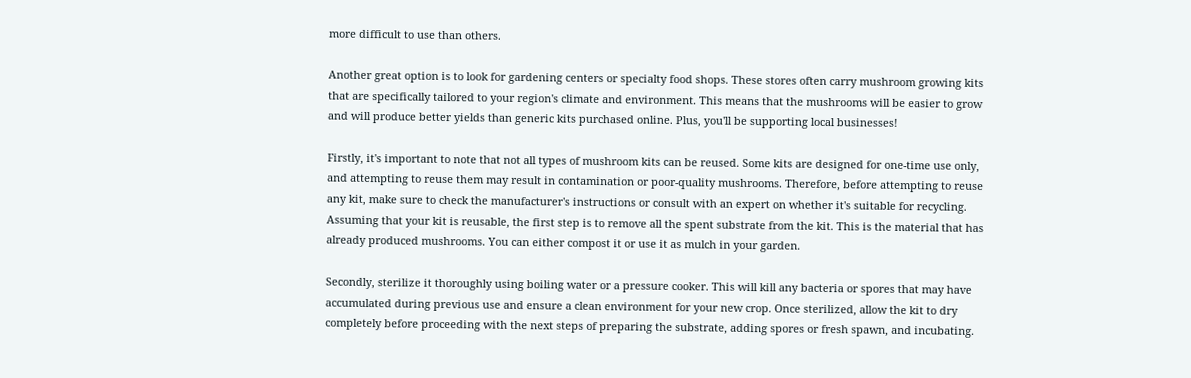more difficult to use than others.

Another great option is to look for gardening centers or specialty food shops. These stores often carry mushroom growing kits that are specifically tailored to your region's climate and environment. This means that the mushrooms will be easier to grow and will produce better yields than generic kits purchased online. Plus, you'll be supporting local businesses!

Firstly, it's important to note that not all types of mushroom kits can be reused. Some kits are designed for one-time use only, and attempting to reuse them may result in contamination or poor-quality mushrooms. Therefore, before attempting to reuse any kit, make sure to check the manufacturer's instructions or consult with an expert on whether it's suitable for recycling. Assuming that your kit is reusable, the first step is to remove all the spent substrate from the kit. This is the material that has already produced mushrooms. You can either compost it or use it as mulch in your garden.

Secondly, sterilize it thoroughly using boiling water or a pressure cooker. This will kill any bacteria or spores that may have accumulated during previous use and ensure a clean environment for your new crop. Once sterilized, allow the kit to dry completely before proceeding with the next steps of preparing the substrate, adding spores or fresh spawn, and incubating.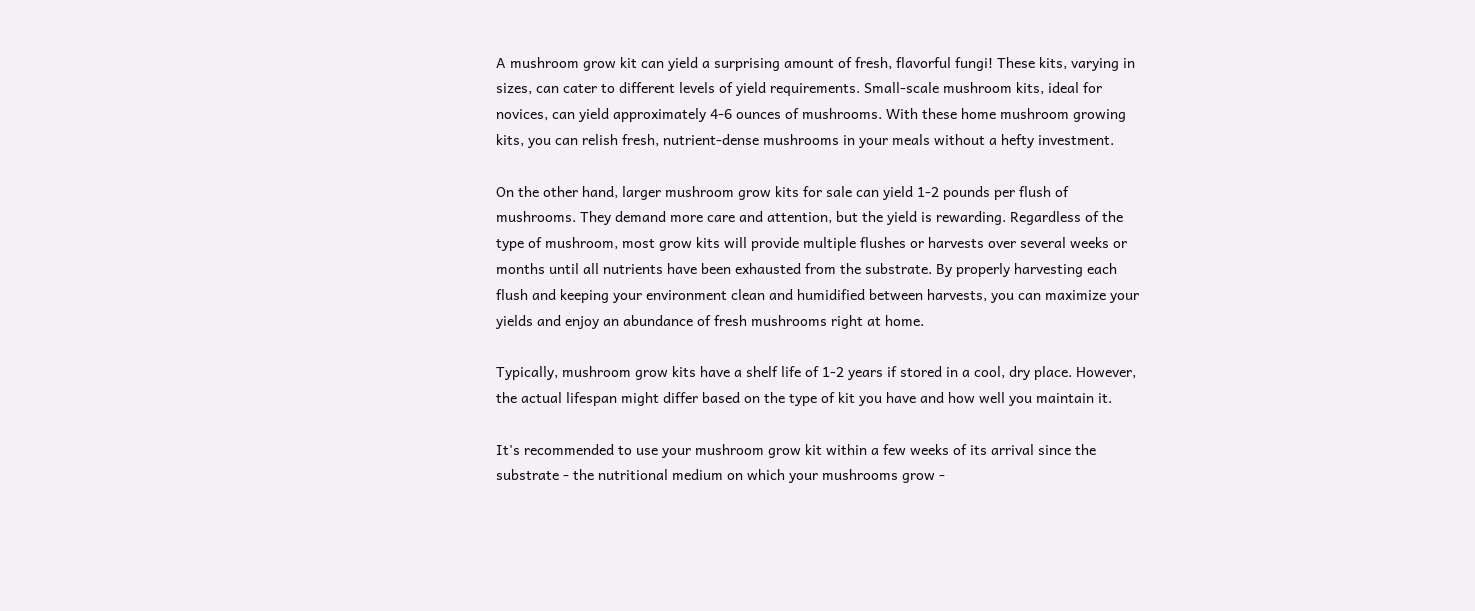A mushroom grow kit can yield a surprising amount of fresh, flavorful fungi! These kits, varying in sizes, can cater to different levels of yield requirements. Small-scale mushroom kits, ideal for novices, can yield approximately 4-6 ounces of mushrooms. With these home mushroom growing kits, you can relish fresh, nutrient-dense mushrooms in your meals without a hefty investment.

On the other hand, larger mushroom grow kits for sale can yield 1-2 pounds per flush of mushrooms. They demand more care and attention, but the yield is rewarding. Regardless of the type of mushroom, most grow kits will provide multiple flushes or harvests over several weeks or months until all nutrients have been exhausted from the substrate. By properly harvesting each flush and keeping your environment clean and humidified between harvests, you can maximize your yields and enjoy an abundance of fresh mushrooms right at home.

Typically, mushroom grow kits have a shelf life of 1-2 years if stored in a cool, dry place. However, the actual lifespan might differ based on the type of kit you have and how well you maintain it.

It's recommended to use your mushroom grow kit within a few weeks of its arrival since the substrate - the nutritional medium on which your mushrooms grow -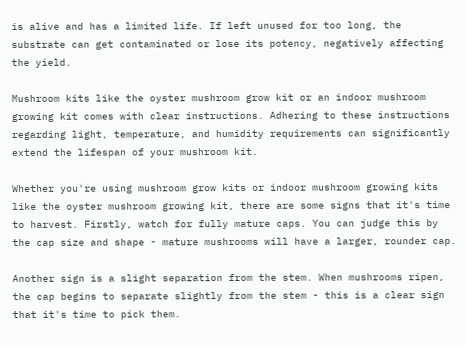is alive and has a limited life. If left unused for too long, the substrate can get contaminated or lose its potency, negatively affecting the yield.

Mushroom kits like the oyster mushroom grow kit or an indoor mushroom growing kit comes with clear instructions. Adhering to these instructions regarding light, temperature, and humidity requirements can significantly extend the lifespan of your mushroom kit.

Whether you're using mushroom grow kits or indoor mushroom growing kits like the oyster mushroom growing kit, there are some signs that it's time to harvest. Firstly, watch for fully mature caps. You can judge this by the cap size and shape - mature mushrooms will have a larger, rounder cap.

Another sign is a slight separation from the stem. When mushrooms ripen, the cap begins to separate slightly from the stem - this is a clear sign that it's time to pick them.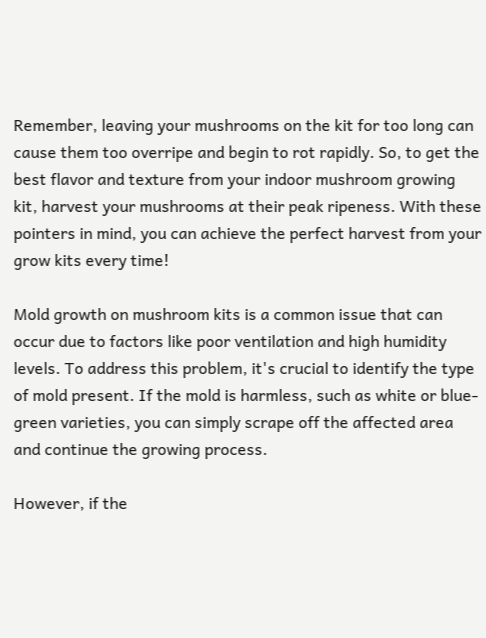Remember, leaving your mushrooms on the kit for too long can cause them too overripe and begin to rot rapidly. So, to get the best flavor and texture from your indoor mushroom growing kit, harvest your mushrooms at their peak ripeness. With these pointers in mind, you can achieve the perfect harvest from your grow kits every time!

Mold growth on mushroom kits is a common issue that can occur due to factors like poor ventilation and high humidity levels. To address this problem, it's crucial to identify the type of mold present. If the mold is harmless, such as white or blue-green varieties, you can simply scrape off the affected area and continue the growing process.

However, if the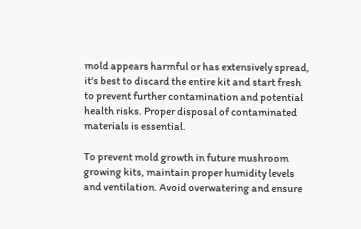mold appears harmful or has extensively spread, it's best to discard the entire kit and start fresh to prevent further contamination and potential health risks. Proper disposal of contaminated materials is essential.

To prevent mold growth in future mushroom growing kits, maintain proper humidity levels and ventilation. Avoid overwatering and ensure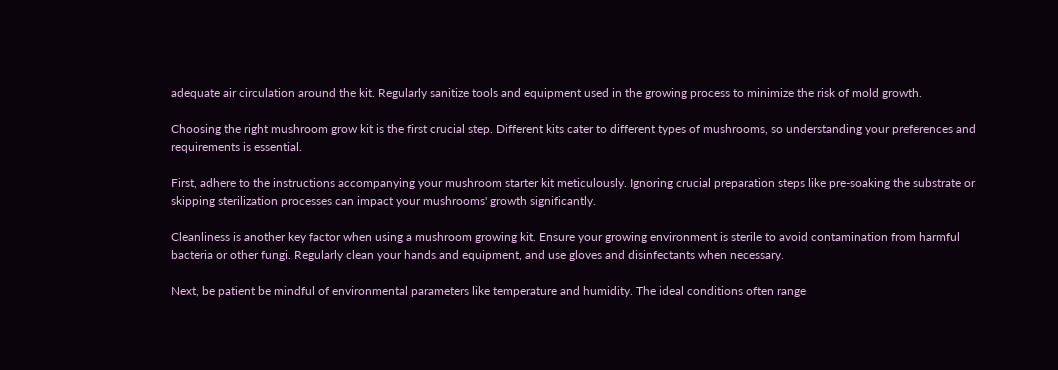adequate air circulation around the kit. Regularly sanitize tools and equipment used in the growing process to minimize the risk of mold growth.

Choosing the right mushroom grow kit is the first crucial step. Different kits cater to different types of mushrooms, so understanding your preferences and requirements is essential.

First, adhere to the instructions accompanying your mushroom starter kit meticulously. Ignoring crucial preparation steps like pre-soaking the substrate or skipping sterilization processes can impact your mushrooms' growth significantly.

Cleanliness is another key factor when using a mushroom growing kit. Ensure your growing environment is sterile to avoid contamination from harmful bacteria or other fungi. Regularly clean your hands and equipment, and use gloves and disinfectants when necessary.

Next, be patient be mindful of environmental parameters like temperature and humidity. The ideal conditions often range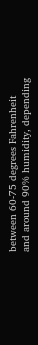between 60-75 degrees Fahrenheit and around 90% humidity, depending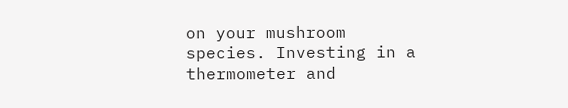on your mushroom species. Investing in a thermometer and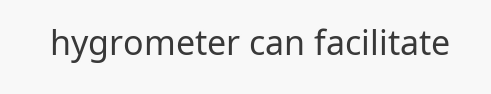hygrometer can facilitate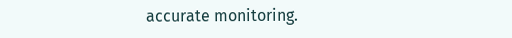accurate monitoring.